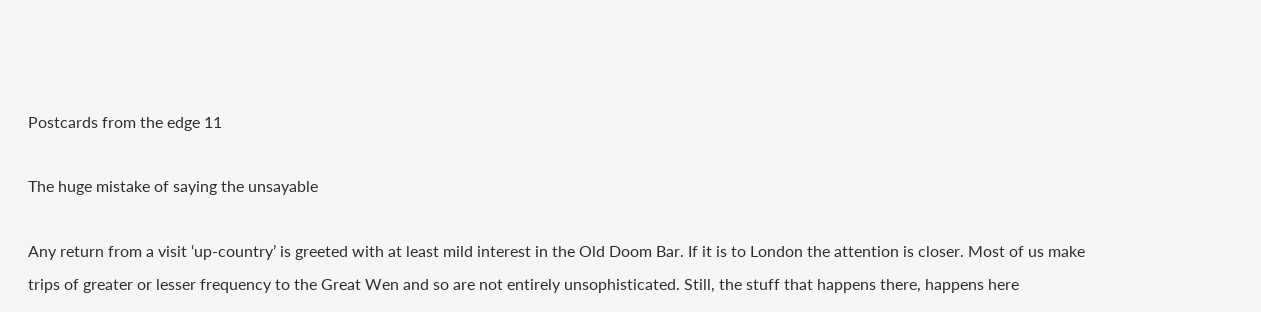Postcards from the edge 11

The huge mistake of saying the unsayable

Any return from a visit ‘up-country’ is greeted with at least mild interest in the Old Doom Bar. If it is to London the attention is closer. Most of us make trips of greater or lesser frequency to the Great Wen and so are not entirely unsophisticated. Still, the stuff that happens there, happens here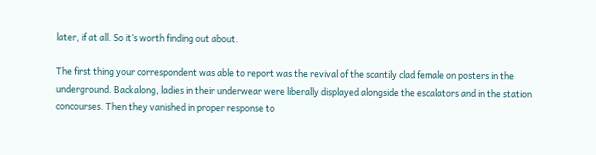later, if at all. So it’s worth finding out about.

The first thing your correspondent was able to report was the revival of the scantily clad female on posters in the underground. Backalong, ladies in their underwear were liberally displayed alongside the escalators and in the station concourses. Then they vanished in proper response to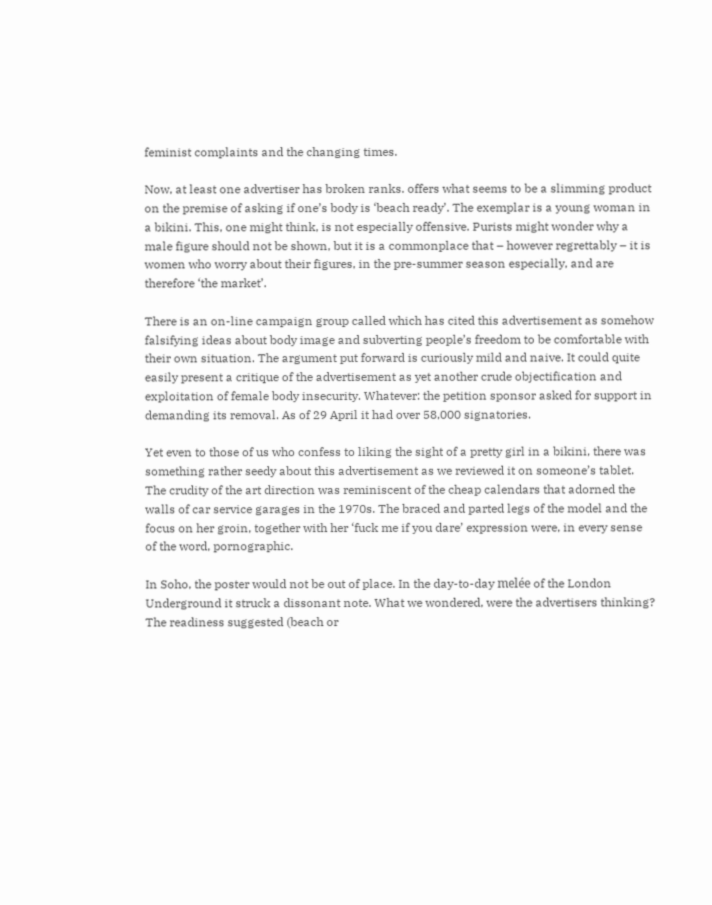feminist complaints and the changing times.

Now, at least one advertiser has broken ranks. offers what seems to be a slimming product on the premise of asking if one’s body is ‘beach ready’. The exemplar is a young woman in a bikini. This, one might think, is not especially offensive. Purists might wonder why a male figure should not be shown, but it is a commonplace that – however regrettably – it is women who worry about their figures, in the pre-summer season especially, and are therefore ‘the market’.

There is an on-line campaign group called which has cited this advertisement as somehow falsifying ideas about body image and subverting people’s freedom to be comfortable with their own situation. The argument put forward is curiously mild and naive. It could quite easily present a critique of the advertisement as yet another crude objectification and exploitation of female body insecurity. Whatever: the petition sponsor asked for support in demanding its removal. As of 29 April it had over 58,000 signatories.

Yet even to those of us who confess to liking the sight of a pretty girl in a bikini, there was something rather seedy about this advertisement as we reviewed it on someone’s tablet. The crudity of the art direction was reminiscent of the cheap calendars that adorned the walls of car service garages in the 1970s. The braced and parted legs of the model and the focus on her groin, together with her ‘fuck me if you dare’ expression were, in every sense of the word, pornographic.

In Soho, the poster would not be out of place. In the day-to-day melée of the London Underground it struck a dissonant note. What we wondered, were the advertisers thinking? The readiness suggested (beach or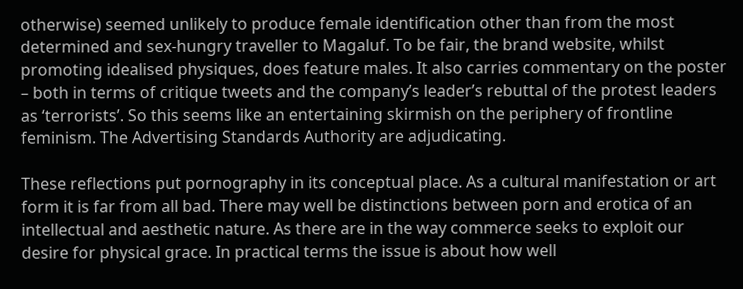otherwise) seemed unlikely to produce female identification other than from the most determined and sex-hungry traveller to Magaluf. To be fair, the brand website, whilst promoting idealised physiques, does feature males. It also carries commentary on the poster – both in terms of critique tweets and the company’s leader’s rebuttal of the protest leaders as ‘terrorists’. So this seems like an entertaining skirmish on the periphery of frontline feminism. The Advertising Standards Authority are adjudicating.

These reflections put pornography in its conceptual place. As a cultural manifestation or art form it is far from all bad. There may well be distinctions between porn and erotica of an intellectual and aesthetic nature. As there are in the way commerce seeks to exploit our desire for physical grace. In practical terms the issue is about how well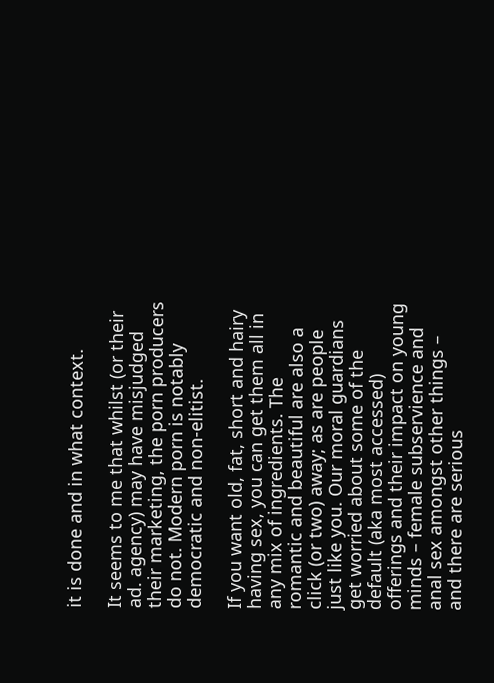it is done and in what context.

It seems to me that whilst (or their ad. agency) may have misjudged their marketing, the porn producers do not. Modern porn is notably democratic and non-elitist.

If you want old, fat, short and hairy having sex, you can get them all in any mix of ingredients. The romantic and beautiful are also a click (or two) away; as are people just like you. Our moral guardians get worried about some of the default (aka most accessed) offerings and their impact on young minds – female subservience and anal sex amongst other things – and there are serious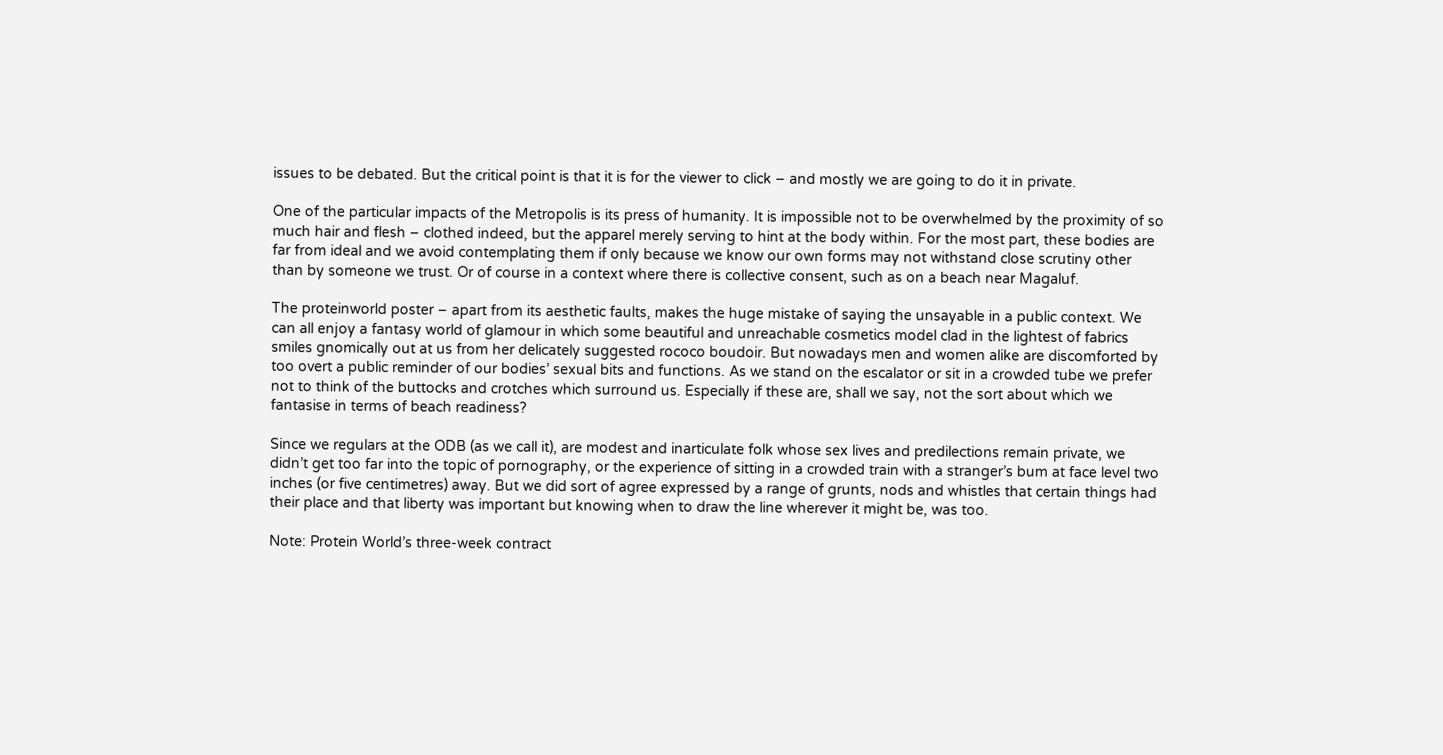issues to be debated. But the critical point is that it is for the viewer to click – and mostly we are going to do it in private.

One of the particular impacts of the Metropolis is its press of humanity. It is impossible not to be overwhelmed by the proximity of so much hair and flesh – clothed indeed, but the apparel merely serving to hint at the body within. For the most part, these bodies are far from ideal and we avoid contemplating them if only because we know our own forms may not withstand close scrutiny other than by someone we trust. Or of course in a context where there is collective consent, such as on a beach near Magaluf.

The proteinworld poster – apart from its aesthetic faults, makes the huge mistake of saying the unsayable in a public context. We can all enjoy a fantasy world of glamour in which some beautiful and unreachable cosmetics model clad in the lightest of fabrics smiles gnomically out at us from her delicately suggested rococo boudoir. But nowadays men and women alike are discomforted by too overt a public reminder of our bodies’ sexual bits and functions. As we stand on the escalator or sit in a crowded tube we prefer not to think of the buttocks and crotches which surround us. Especially if these are, shall we say, not the sort about which we fantasise in terms of beach readiness?

Since we regulars at the ODB (as we call it), are modest and inarticulate folk whose sex lives and predilections remain private, we didn’t get too far into the topic of pornography, or the experience of sitting in a crowded train with a stranger’s bum at face level two inches (or five centimetres) away. But we did sort of agree expressed by a range of grunts, nods and whistles that certain things had their place and that liberty was important but knowing when to draw the line wherever it might be, was too.

Note: Protein World’s three-week contract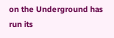on the Underground has run its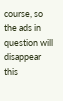course, so the ads in question will disappear this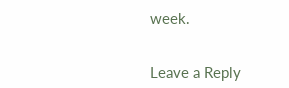week.


Leave a Reply